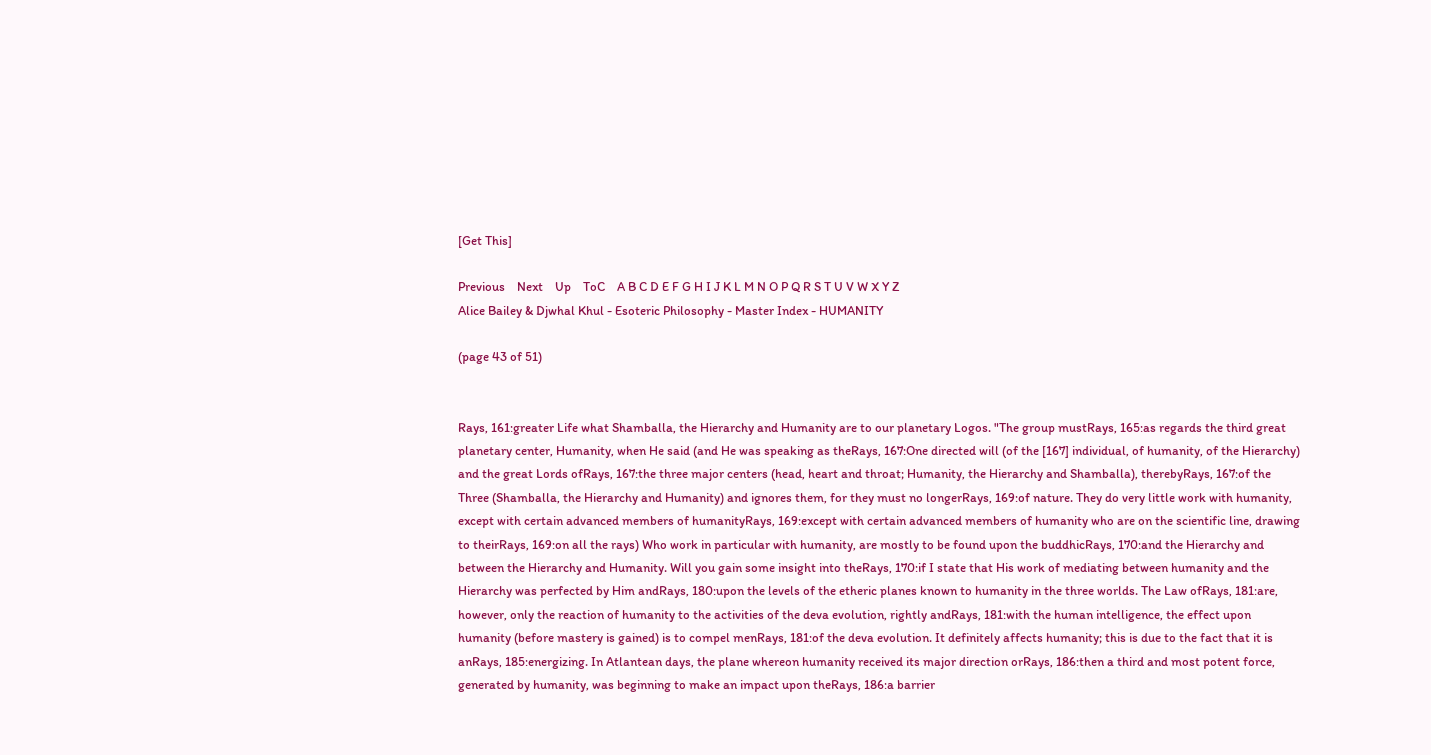[Get This]

Previous    Next    Up    ToC    A B C D E F G H I J K L M N O P Q R S T U V W X Y Z
Alice Bailey & Djwhal Khul - Esoteric Philosophy - Master Index - HUMANITY

(page 43 of 51)


Rays, 161:greater Life what Shamballa, the Hierarchy and Humanity are to our planetary Logos. "The group mustRays, 165:as regards the third great planetary center, Humanity, when He said (and He was speaking as theRays, 167:One directed will (of the [167] individual, of humanity, of the Hierarchy) and the great Lords ofRays, 167:the three major centers (head, heart and throat; Humanity, the Hierarchy and Shamballa), therebyRays, 167:of the Three (Shamballa, the Hierarchy and Humanity) and ignores them, for they must no longerRays, 169:of nature. They do very little work with humanity, except with certain advanced members of humanityRays, 169:except with certain advanced members of humanity who are on the scientific line, drawing to theirRays, 169:on all the rays) Who work in particular with humanity, are mostly to be found upon the buddhicRays, 170:and the Hierarchy and between the Hierarchy and Humanity. Will you gain some insight into theRays, 170:if I state that His work of mediating between humanity and the Hierarchy was perfected by Him andRays, 180:upon the levels of the etheric planes known to humanity in the three worlds. The Law ofRays, 181:are, however, only the reaction of humanity to the activities of the deva evolution, rightly andRays, 181:with the human intelligence, the effect upon humanity (before mastery is gained) is to compel menRays, 181:of the deva evolution. It definitely affects humanity; this is due to the fact that it is anRays, 185:energizing. In Atlantean days, the plane whereon humanity received its major direction orRays, 186:then a third and most potent force, generated by humanity, was beginning to make an impact upon theRays, 186:a barrier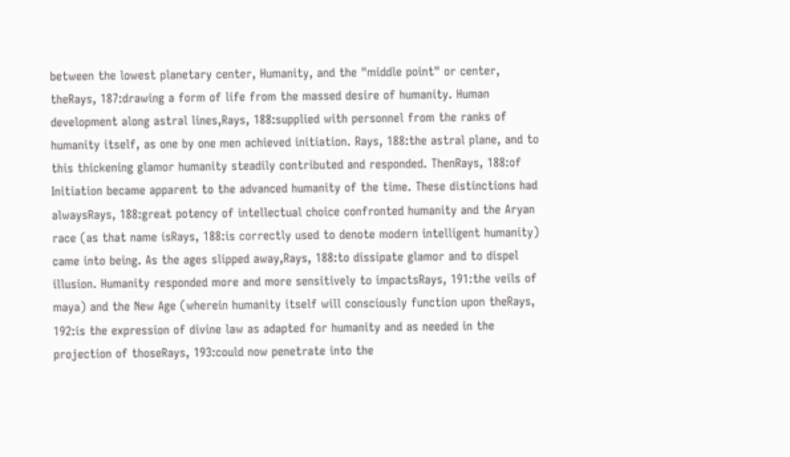between the lowest planetary center, Humanity, and the "middle point" or center, theRays, 187:drawing a form of life from the massed desire of humanity. Human development along astral lines,Rays, 188:supplied with personnel from the ranks of humanity itself, as one by one men achieved initiation. Rays, 188:the astral plane, and to this thickening glamor humanity steadily contributed and responded. ThenRays, 188:of Initiation became apparent to the advanced humanity of the time. These distinctions had alwaysRays, 188:great potency of intellectual choice confronted humanity and the Aryan race (as that name isRays, 188:is correctly used to denote modern intelligent humanity) came into being. As the ages slipped away,Rays, 188:to dissipate glamor and to dispel illusion. Humanity responded more and more sensitively to impactsRays, 191:the veils of maya) and the New Age (wherein humanity itself will consciously function upon theRays, 192:is the expression of divine law as adapted for humanity and as needed in the projection of thoseRays, 193:could now penetrate into the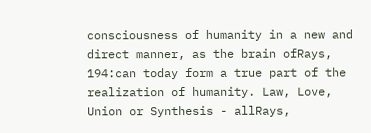consciousness of humanity in a new and direct manner, as the brain ofRays, 194:can today form a true part of the realization of humanity. Law, Love, Union or Synthesis - allRays,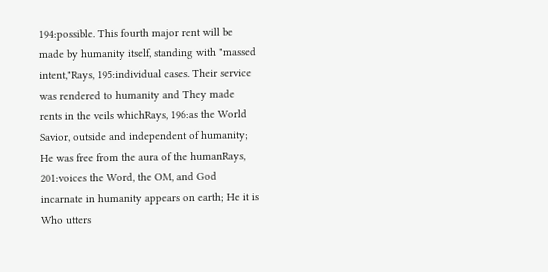194:possible. This fourth major rent will be made by humanity itself, standing with "massed intent,"Rays, 195:individual cases. Their service was rendered to humanity and They made rents in the veils whichRays, 196:as the World Savior, outside and independent of humanity; He was free from the aura of the humanRays, 201:voices the Word, the OM, and God incarnate in humanity appears on earth; He it is Who utters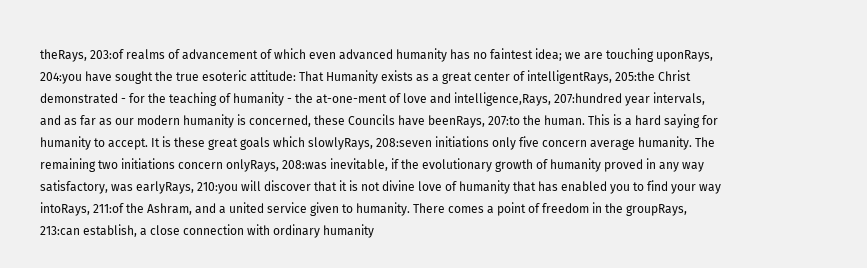theRays, 203:of realms of advancement of which even advanced humanity has no faintest idea; we are touching uponRays, 204:you have sought the true esoteric attitude: That Humanity exists as a great center of intelligentRays, 205:the Christ demonstrated - for the teaching of humanity - the at-one-ment of love and intelligence,Rays, 207:hundred year intervals, and as far as our modern humanity is concerned, these Councils have beenRays, 207:to the human. This is a hard saying for humanity to accept. It is these great goals which slowlyRays, 208:seven initiations only five concern average humanity. The remaining two initiations concern onlyRays, 208:was inevitable, if the evolutionary growth of humanity proved in any way satisfactory, was earlyRays, 210:you will discover that it is not divine love of humanity that has enabled you to find your way intoRays, 211:of the Ashram, and a united service given to humanity. There comes a point of freedom in the groupRays, 213:can establish, a close connection with ordinary humanity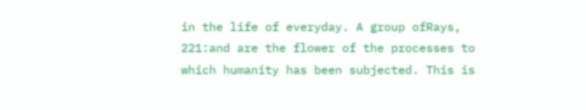in the life of everyday. A group ofRays, 221:and are the flower of the processes to which humanity has been subjected. This is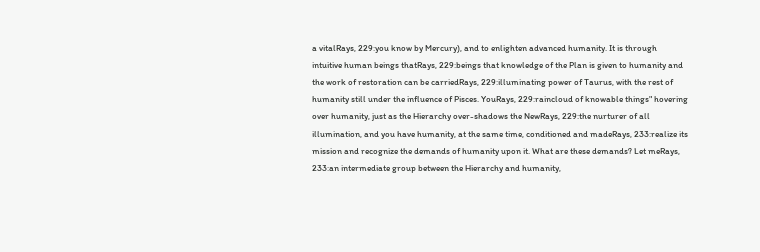a vitalRays, 229:you know by Mercury), and to enlighten advanced humanity. It is through intuitive human beings thatRays, 229:beings that knowledge of the Plan is given to humanity and the work of restoration can be carriedRays, 229:illuminating power of Taurus, with the rest of humanity still under the influence of Pisces. YouRays, 229:raincloud of knowable things" hovering over humanity, just as the Hierarchy over-shadows the NewRays, 229:the nurturer of all illumination, and you have humanity, at the same time, conditioned and madeRays, 233:realize its mission and recognize the demands of humanity upon it. What are these demands? Let meRays, 233:an intermediate group between the Hierarchy and humanity,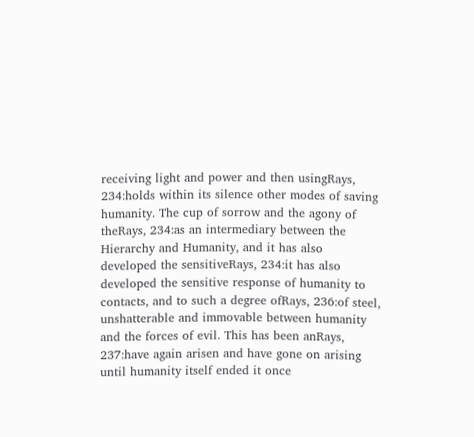receiving light and power and then usingRays, 234:holds within its silence other modes of saving humanity. The cup of sorrow and the agony of theRays, 234:as an intermediary between the Hierarchy and Humanity, and it has also developed the sensitiveRays, 234:it has also developed the sensitive response of humanity to contacts, and to such a degree ofRays, 236:of steel, unshatterable and immovable between humanity and the forces of evil. This has been anRays, 237:have again arisen and have gone on arising until humanity itself ended it once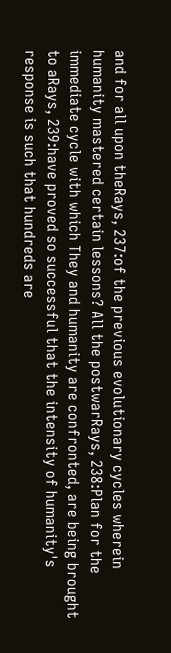and for all upon theRays, 237:of the previous evolutionary cycles wherein humanity mastered certain lessons? All the postwarRays, 238:Plan for the immediate cycle with which They and humanity are confronted, are being brought to aRays, 239:have proved so successful that the intensity of humanity's response is such that hundreds are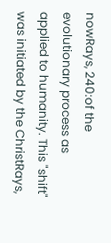nowRays, 240:of the evolutionary process as applied to humanity. This "shift" was initiated by the ChristRays,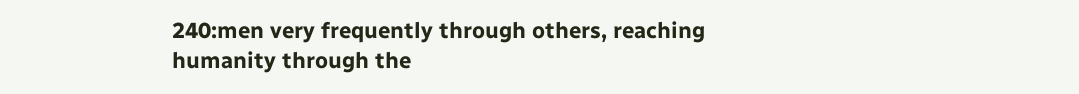240:men very frequently through others, reaching humanity through the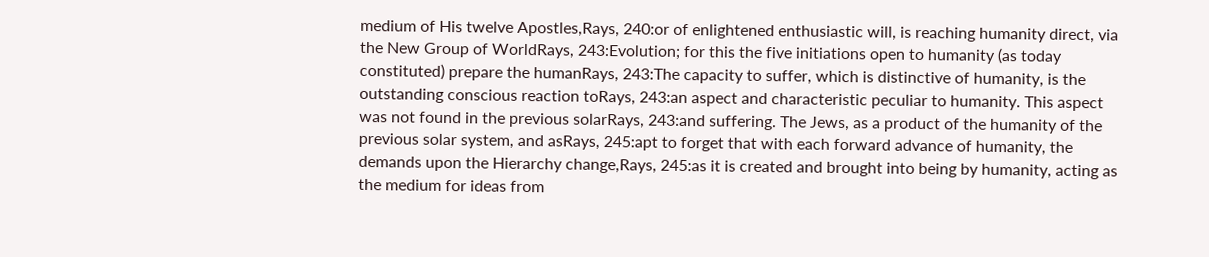medium of His twelve Apostles,Rays, 240:or of enlightened enthusiastic will, is reaching humanity direct, via the New Group of WorldRays, 243:Evolution; for this the five initiations open to humanity (as today constituted) prepare the humanRays, 243:The capacity to suffer, which is distinctive of humanity, is the outstanding conscious reaction toRays, 243:an aspect and characteristic peculiar to humanity. This aspect was not found in the previous solarRays, 243:and suffering. The Jews, as a product of the humanity of the previous solar system, and asRays, 245:apt to forget that with each forward advance of humanity, the demands upon the Hierarchy change,Rays, 245:as it is created and brought into being by humanity, acting as the medium for ideas from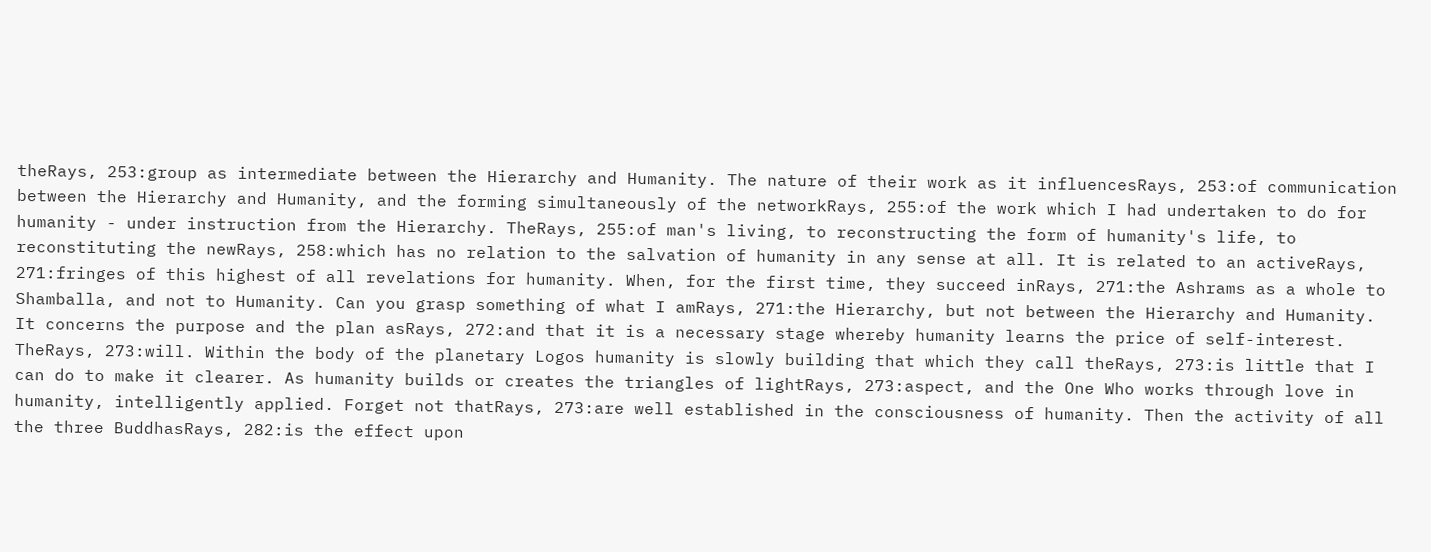theRays, 253:group as intermediate between the Hierarchy and Humanity. The nature of their work as it influencesRays, 253:of communication between the Hierarchy and Humanity, and the forming simultaneously of the networkRays, 255:of the work which I had undertaken to do for humanity - under instruction from the Hierarchy. TheRays, 255:of man's living, to reconstructing the form of humanity's life, to reconstituting the newRays, 258:which has no relation to the salvation of humanity in any sense at all. It is related to an activeRays, 271:fringes of this highest of all revelations for humanity. When, for the first time, they succeed inRays, 271:the Ashrams as a whole to Shamballa, and not to Humanity. Can you grasp something of what I amRays, 271:the Hierarchy, but not between the Hierarchy and Humanity. It concerns the purpose and the plan asRays, 272:and that it is a necessary stage whereby humanity learns the price of self-interest. TheRays, 273:will. Within the body of the planetary Logos humanity is slowly building that which they call theRays, 273:is little that I can do to make it clearer. As humanity builds or creates the triangles of lightRays, 273:aspect, and the One Who works through love in humanity, intelligently applied. Forget not thatRays, 273:are well established in the consciousness of humanity. Then the activity of all the three BuddhasRays, 282:is the effect upon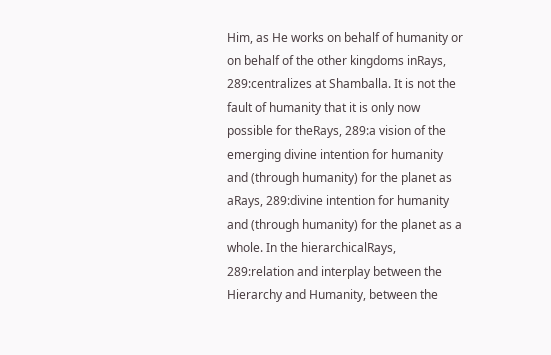Him, as He works on behalf of humanity or on behalf of the other kingdoms inRays, 289:centralizes at Shamballa. It is not the fault of humanity that it is only now possible for theRays, 289:a vision of the emerging divine intention for humanity and (through humanity) for the planet as aRays, 289:divine intention for humanity and (through humanity) for the planet as a whole. In the hierarchicalRays, 289:relation and interplay between the Hierarchy and Humanity, between the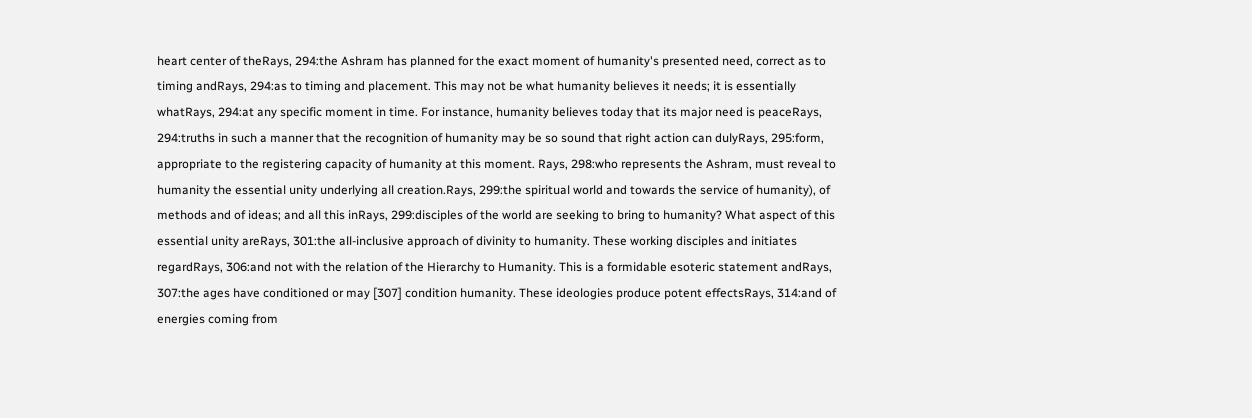heart center of theRays, 294:the Ashram has planned for the exact moment of humanity's presented need, correct as to timing andRays, 294:as to timing and placement. This may not be what humanity believes it needs; it is essentially whatRays, 294:at any specific moment in time. For instance, humanity believes today that its major need is peaceRays, 294:truths in such a manner that the recognition of humanity may be so sound that right action can dulyRays, 295:form, appropriate to the registering capacity of humanity at this moment. Rays, 298:who represents the Ashram, must reveal to humanity the essential unity underlying all creation.Rays, 299:the spiritual world and towards the service of humanity), of methods and of ideas; and all this inRays, 299:disciples of the world are seeking to bring to humanity? What aspect of this essential unity areRays, 301:the all-inclusive approach of divinity to humanity. These working disciples and initiates regardRays, 306:and not with the relation of the Hierarchy to Humanity. This is a formidable esoteric statement andRays, 307:the ages have conditioned or may [307] condition humanity. These ideologies produce potent effectsRays, 314:and of energies coming from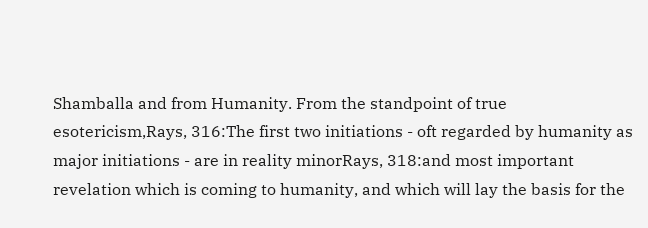Shamballa and from Humanity. From the standpoint of true esotericism,Rays, 316:The first two initiations - oft regarded by humanity as major initiations - are in reality minorRays, 318:and most important revelation which is coming to humanity, and which will lay the basis for the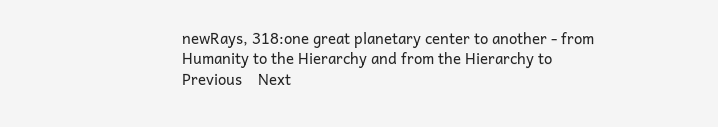newRays, 318:one great planetary center to another - from Humanity to the Hierarchy and from the Hierarchy to
Previous    Next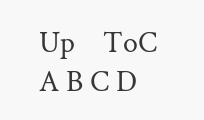Up    ToC    A B C D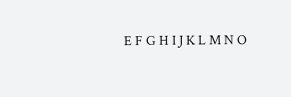E F G H I J K L M N O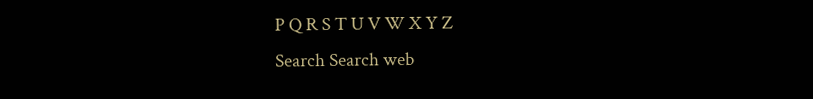P Q R S T U V W X Y Z
Search Search web